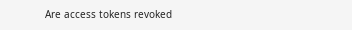Are access tokens revoked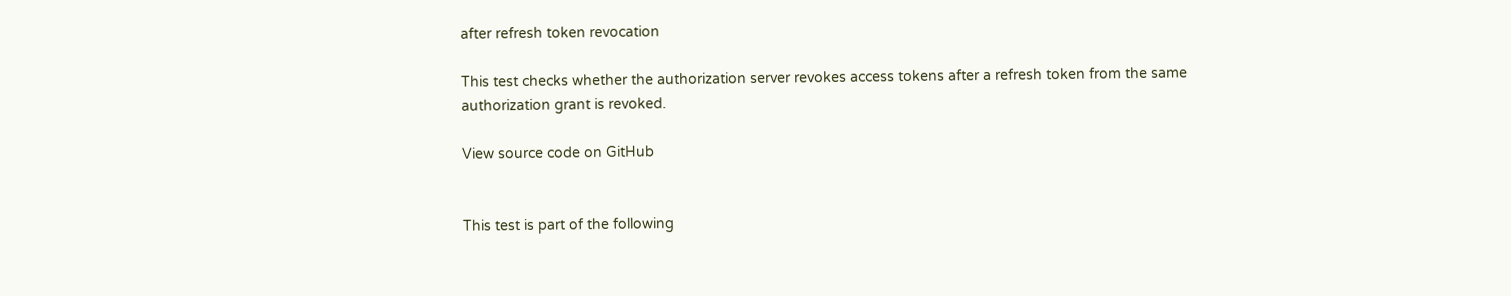after refresh token revocation

This test checks whether the authorization server revokes access tokens after a refresh token from the same authorization grant is revoked.

View source code on GitHub


This test is part of the following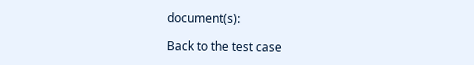document(s):

Back to the test case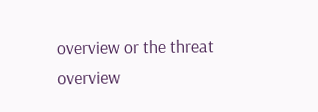overview or the threat overview